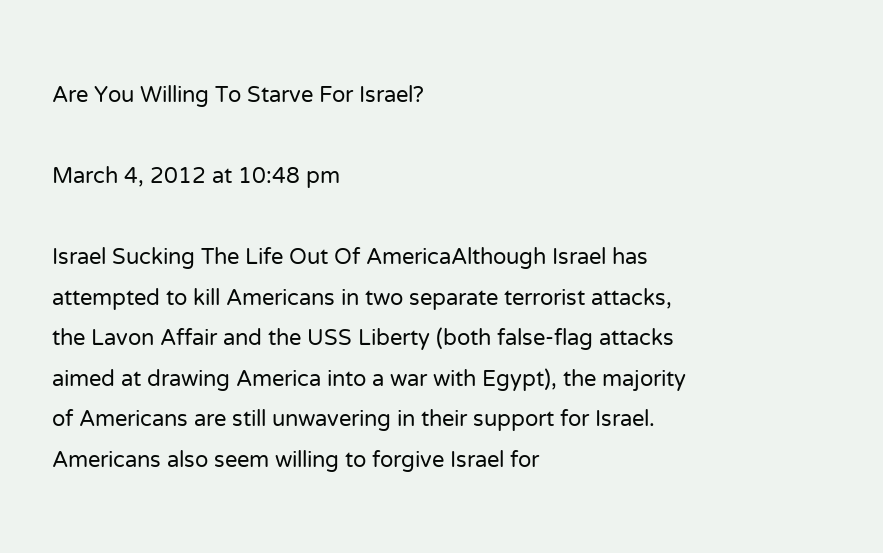Are You Willing To Starve For Israel?

March 4, 2012 at 10:48 pm

Israel Sucking The Life Out Of AmericaAlthough Israel has attempted to kill Americans in two separate terrorist attacks, the Lavon Affair and the USS Liberty (both false-flag attacks aimed at drawing America into a war with Egypt), the majority of Americans are still unwavering in their support for Israel. Americans also seem willing to forgive Israel for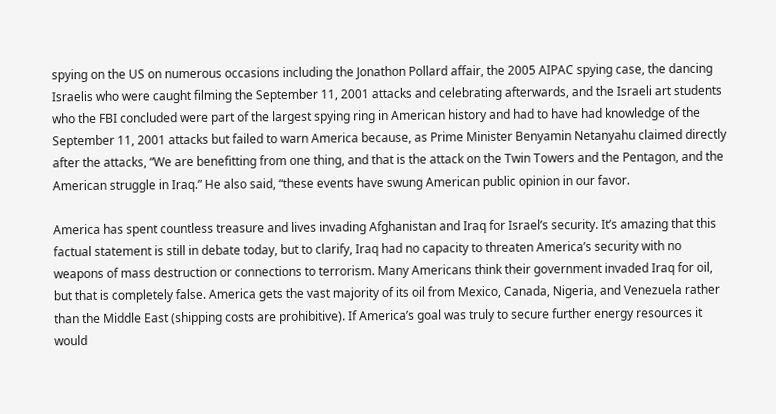spying on the US on numerous occasions including the Jonathon Pollard affair, the 2005 AIPAC spying case, the dancing Israelis who were caught filming the September 11, 2001 attacks and celebrating afterwards, and the Israeli art students who the FBI concluded were part of the largest spying ring in American history and had to have had knowledge of the September 11, 2001 attacks but failed to warn America because, as Prime Minister Benyamin Netanyahu claimed directly after the attacks, “We are benefitting from one thing, and that is the attack on the Twin Towers and the Pentagon, and the American struggle in Iraq.” He also said, “these events have swung American public opinion in our favor.

America has spent countless treasure and lives invading Afghanistan and Iraq for Israel’s security. It’s amazing that this factual statement is still in debate today, but to clarify, Iraq had no capacity to threaten America’s security with no weapons of mass destruction or connections to terrorism. Many Americans think their government invaded Iraq for oil, but that is completely false. America gets the vast majority of its oil from Mexico, Canada, Nigeria, and Venezuela rather than the Middle East (shipping costs are prohibitive). If America’s goal was truly to secure further energy resources it would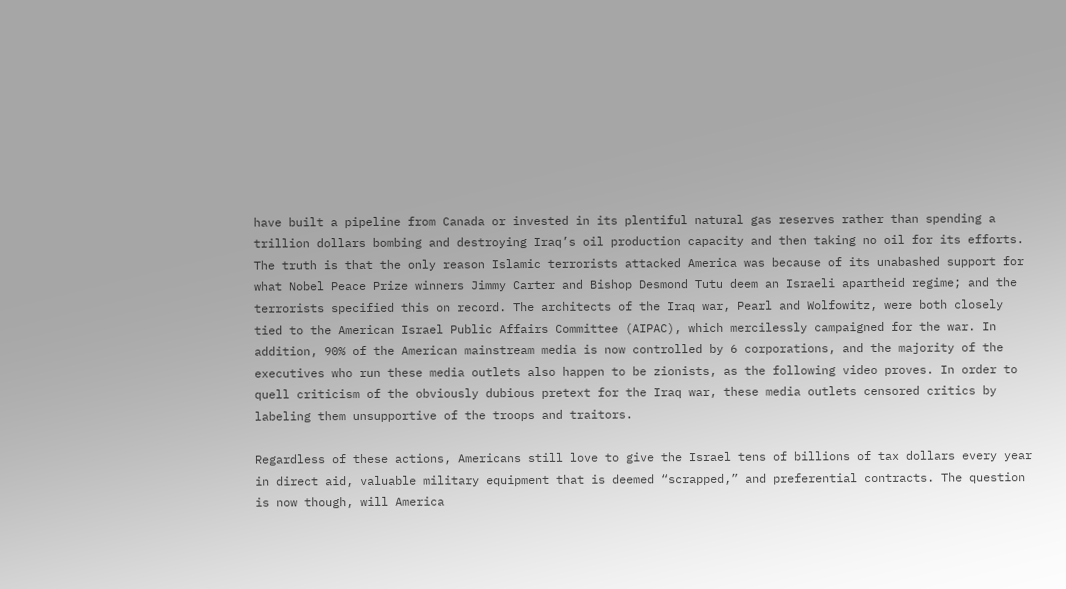have built a pipeline from Canada or invested in its plentiful natural gas reserves rather than spending a trillion dollars bombing and destroying Iraq’s oil production capacity and then taking no oil for its efforts. The truth is that the only reason Islamic terrorists attacked America was because of its unabashed support for what Nobel Peace Prize winners Jimmy Carter and Bishop Desmond Tutu deem an Israeli apartheid regime; and the terrorists specified this on record. The architects of the Iraq war, Pearl and Wolfowitz, were both closely tied to the American Israel Public Affairs Committee (AIPAC), which mercilessly campaigned for the war. In addition, 90% of the American mainstream media is now controlled by 6 corporations, and the majority of the executives who run these media outlets also happen to be zionists, as the following video proves. In order to quell criticism of the obviously dubious pretext for the Iraq war, these media outlets censored critics by labeling them unsupportive of the troops and traitors.

Regardless of these actions, Americans still love to give the Israel tens of billions of tax dollars every year in direct aid, valuable military equipment that is deemed “scrapped,” and preferential contracts. The question is now though, will America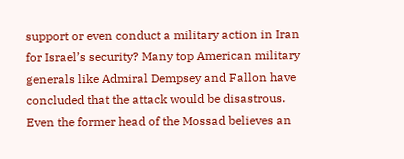support or even conduct a military action in Iran for Israel’s security? Many top American military generals like Admiral Dempsey and Fallon have concluded that the attack would be disastrous. Even the former head of the Mossad believes an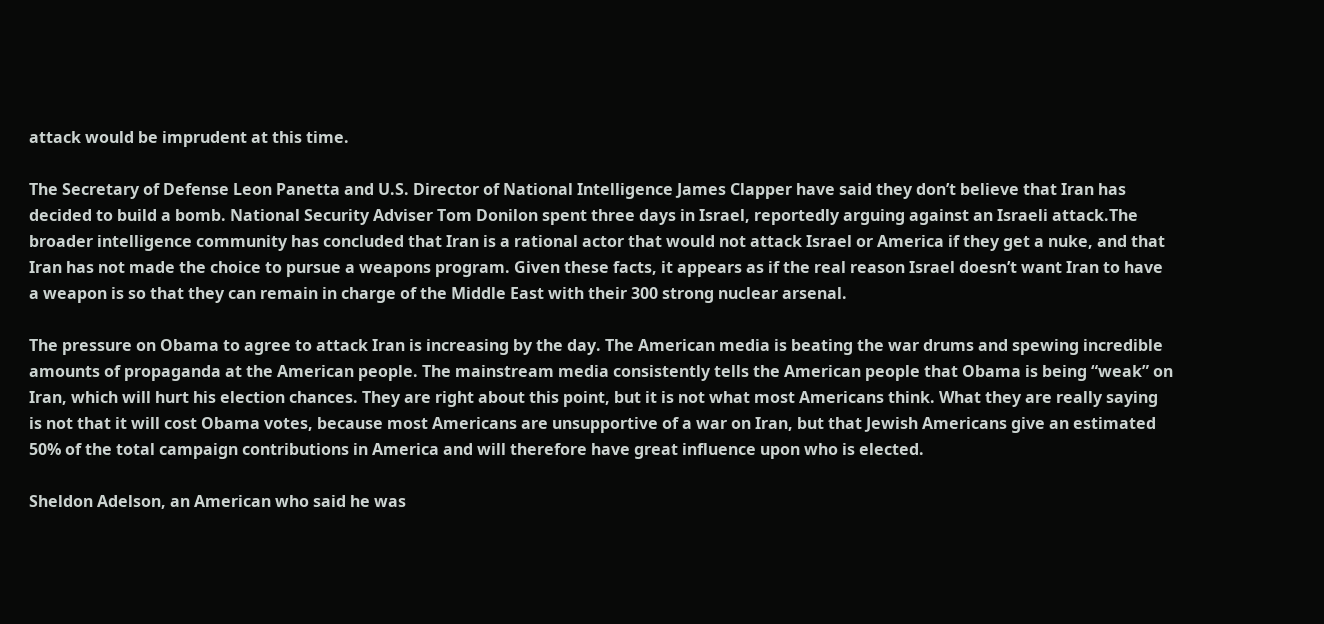attack would be imprudent at this time.

The Secretary of Defense Leon Panetta and U.S. Director of National Intelligence James Clapper have said they don’t believe that Iran has decided to build a bomb. National Security Adviser Tom Donilon spent three days in Israel, reportedly arguing against an Israeli attack.The broader intelligence community has concluded that Iran is a rational actor that would not attack Israel or America if they get a nuke, and that Iran has not made the choice to pursue a weapons program. Given these facts, it appears as if the real reason Israel doesn’t want Iran to have a weapon is so that they can remain in charge of the Middle East with their 300 strong nuclear arsenal.

The pressure on Obama to agree to attack Iran is increasing by the day. The American media is beating the war drums and spewing incredible amounts of propaganda at the American people. The mainstream media consistently tells the American people that Obama is being “weak” on Iran, which will hurt his election chances. They are right about this point, but it is not what most Americans think. What they are really saying is not that it will cost Obama votes, because most Americans are unsupportive of a war on Iran, but that Jewish Americans give an estimated 50% of the total campaign contributions in America and will therefore have great influence upon who is elected.

Sheldon Adelson, an American who said he was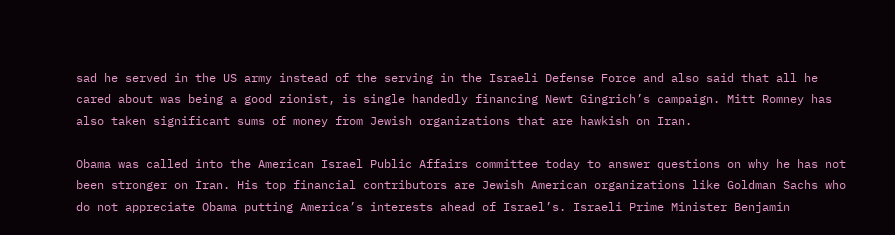sad he served in the US army instead of the serving in the Israeli Defense Force and also said that all he cared about was being a good zionist, is single handedly financing Newt Gingrich’s campaign. Mitt Romney has also taken significant sums of money from Jewish organizations that are hawkish on Iran.

Obama was called into the American Israel Public Affairs committee today to answer questions on why he has not been stronger on Iran. His top financial contributors are Jewish American organizations like Goldman Sachs who do not appreciate Obama putting America’s interests ahead of Israel’s. Israeli Prime Minister Benjamin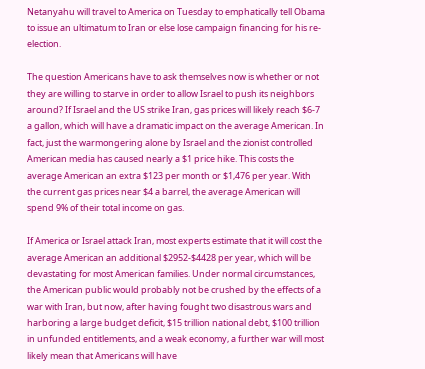Netanyahu will travel to America on Tuesday to emphatically tell Obama to issue an ultimatum to Iran or else lose campaign financing for his re-election.

The question Americans have to ask themselves now is whether or not they are willing to starve in order to allow Israel to push its neighbors around? If Israel and the US strike Iran, gas prices will likely reach $6-7 a gallon, which will have a dramatic impact on the average American. In fact, just the warmongering alone by Israel and the zionist controlled American media has caused nearly a $1 price hike. This costs the average American an extra $123 per month or $1,476 per year. With the current gas prices near $4 a barrel, the average American will spend 9% of their total income on gas.

If America or Israel attack Iran, most experts estimate that it will cost the average American an additional $2952-$4428 per year, which will be devastating for most American families. Under normal circumstances, the American public would probably not be crushed by the effects of a war with Iran, but now, after having fought two disastrous wars and harboring a large budget deficit, $15 trillion national debt, $100 trillion in unfunded entitlements, and a weak economy, a further war will most likely mean that Americans will have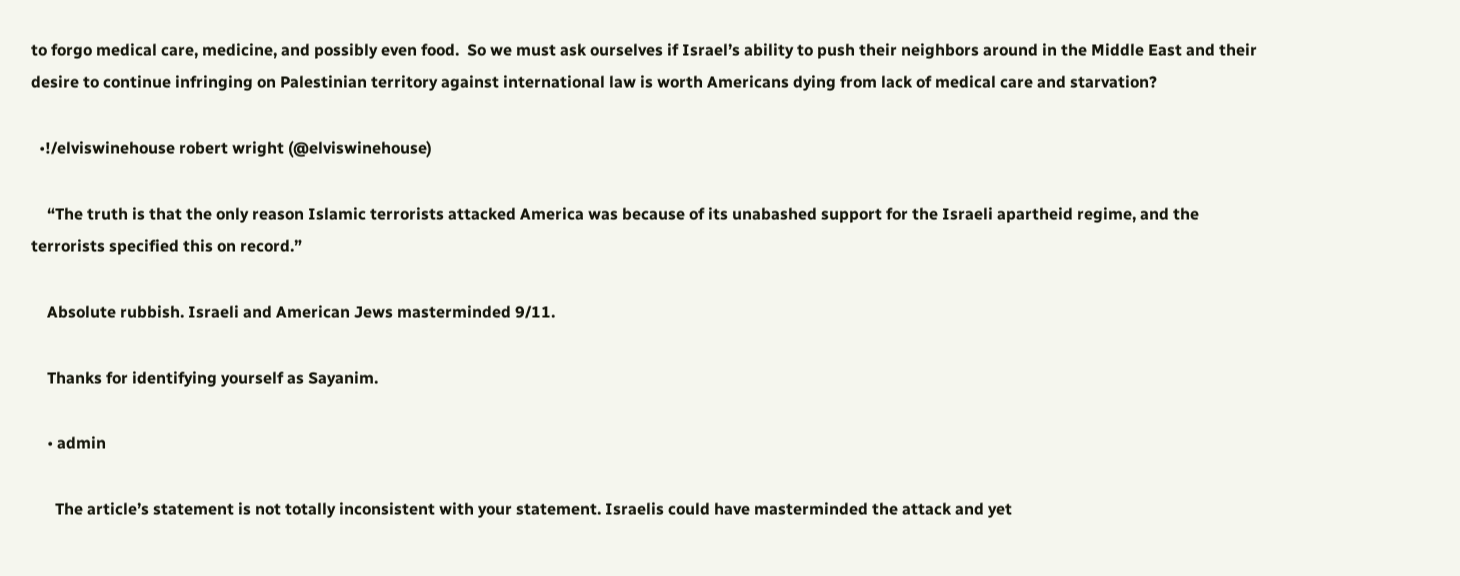to forgo medical care, medicine, and possibly even food.  So we must ask ourselves if Israel’s ability to push their neighbors around in the Middle East and their desire to continue infringing on Palestinian territory against international law is worth Americans dying from lack of medical care and starvation?

  •!/elviswinehouse robert wright (@elviswinehouse)

    “The truth is that the only reason Islamic terrorists attacked America was because of its unabashed support for the Israeli apartheid regime, and the terrorists specified this on record.”

    Absolute rubbish. Israeli and American Jews masterminded 9/11.

    Thanks for identifying yourself as Sayanim.

    • admin

      The article’s statement is not totally inconsistent with your statement. Israelis could have masterminded the attack and yet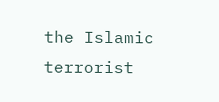the Islamic terrorist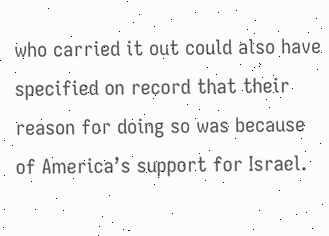who carried it out could also have specified on record that their reason for doing so was because of America’s support for Israel.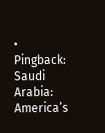• Pingback: Saudi Arabia: America’s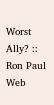Worst Ally? :: Ron Paul Web